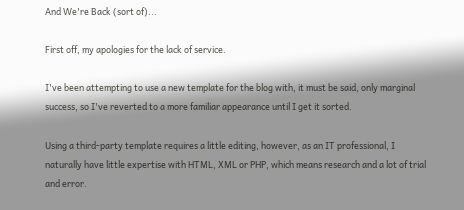And We're Back (sort of)...

First off, my apologies for the lack of service.

I've been attempting to use a new template for the blog with, it must be said, only marginal success, so I've reverted to a more familiar appearance until I get it sorted.

Using a third-party template requires a little editing, however, as an IT professional, I naturally have little expertise with HTML, XML or PHP, which means research and a lot of trial and error.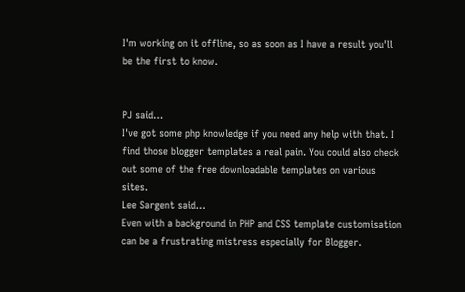I'm working on it offline, so as soon as I have a result you'll be the first to know.


PJ said…
I've got some php knowledge if you need any help with that. I find those blogger templates a real pain. You could also check out some of the free downloadable templates on various sites.
Lee Sargent said…
Even with a background in PHP and CSS template customisation can be a frustrating mistress especially for Blogger.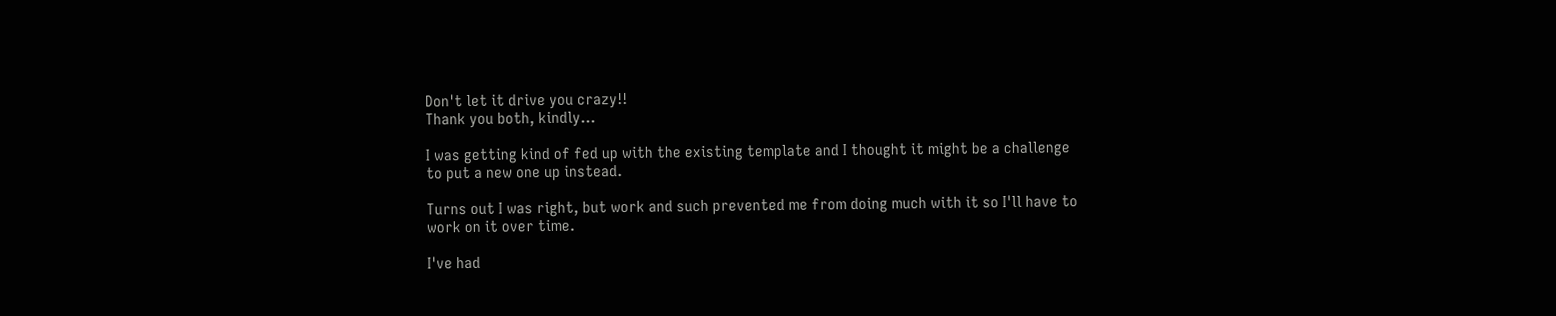Don't let it drive you crazy!!
Thank you both, kindly...

I was getting kind of fed up with the existing template and I thought it might be a challenge to put a new one up instead.

Turns out I was right, but work and such prevented me from doing much with it so I'll have to work on it over time.

I've had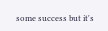some success but it's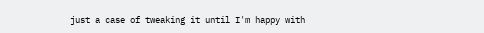just a case of tweaking it until I'm happy with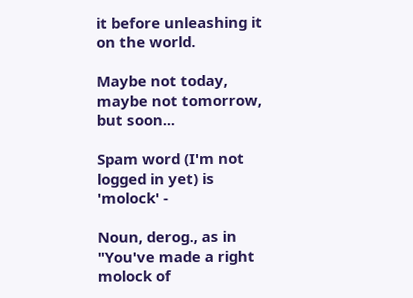it before unleashing it on the world.

Maybe not today, maybe not tomorrow, but soon...

Spam word (I'm not logged in yet) is 'molock' -

Noun, derog., as in "You've made a right molock of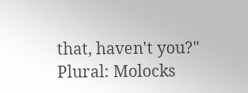that, haven't you?" Plural: Molocks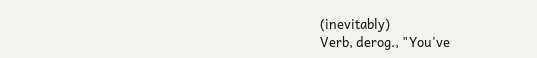(inevitably)
Verb, derog., "You've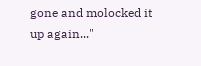gone and molocked it up again..."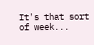It's that sort of week...